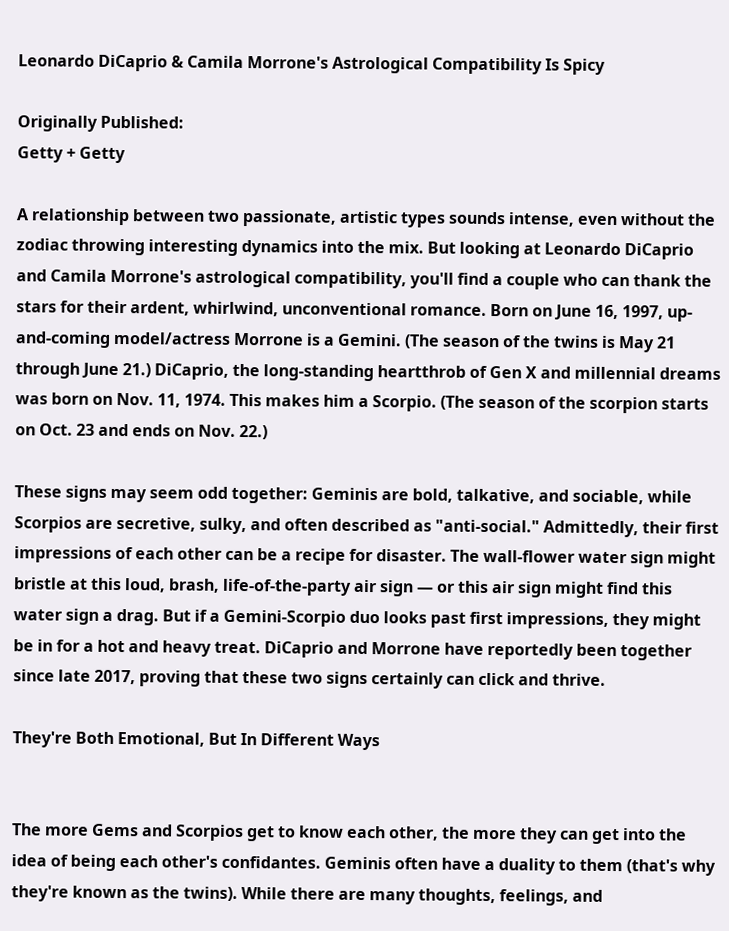Leonardo DiCaprio & Camila Morrone's Astrological Compatibility Is Spicy

Originally Published:
Getty + Getty

A relationship between two passionate, artistic types sounds intense, even without the zodiac throwing interesting dynamics into the mix. But looking at Leonardo DiCaprio and Camila Morrone's astrological compatibility, you'll find a couple who can thank the stars for their ardent, whirlwind, unconventional romance. Born on June 16, 1997, up-and-coming model/actress Morrone is a Gemini. (The season of the twins is May 21 through June 21.) DiCaprio, the long-standing heartthrob of Gen X and millennial dreams was born on Nov. 11, 1974. This makes him a Scorpio. (The season of the scorpion starts on Oct. 23 and ends on Nov. 22.)

These signs may seem odd together: Geminis are bold, talkative, and sociable, while Scorpios are secretive, sulky, and often described as "anti-social." Admittedly, their first impressions of each other can be a recipe for disaster. The wall-flower water sign might bristle at this loud, brash, life-of-the-party air sign — or this air sign might find this water sign a drag. But if a Gemini-Scorpio duo looks past first impressions, they might be in for a hot and heavy treat. DiCaprio and Morrone have reportedly been together since late 2017, proving that these two signs certainly can click and thrive.

They're Both Emotional, But In Different Ways


The more Gems and Scorpios get to know each other, the more they can get into the idea of being each other's confidantes. Geminis often have a duality to them (that's why they're known as the twins). While there are many thoughts, feelings, and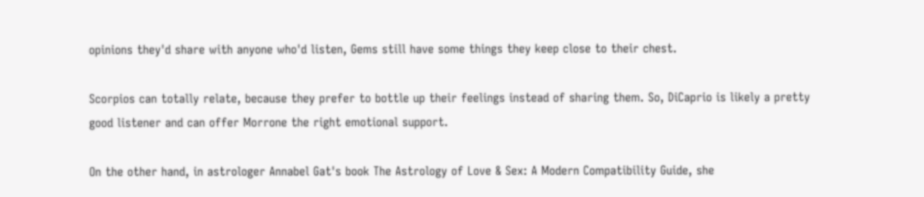opinions they'd share with anyone who'd listen, Gems still have some things they keep close to their chest.

Scorpios can totally relate, because they prefer to bottle up their feelings instead of sharing them. So, DiCaprio is likely a pretty good listener and can offer Morrone the right emotional support.

On the other hand, in astrologer Annabel Gat's book The Astrology of Love & Sex: A Modern Compatibility Guide, she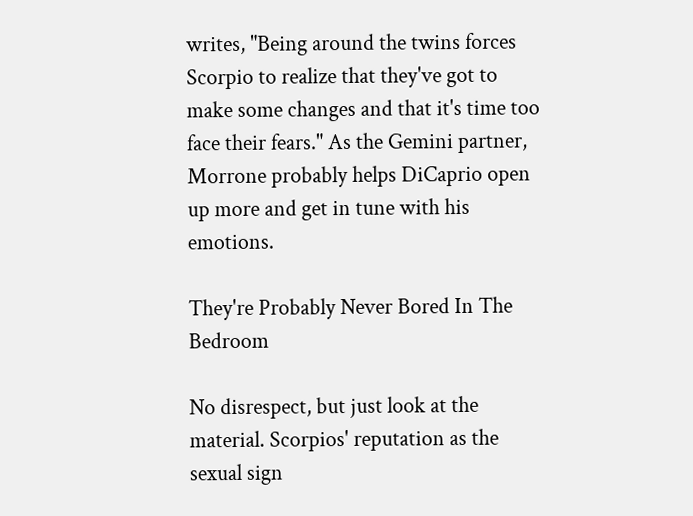writes, "Being around the twins forces Scorpio to realize that they've got to make some changes and that it's time too face their fears." As the Gemini partner, Morrone probably helps DiCaprio open up more and get in tune with his emotions.

They're Probably Never Bored In The Bedroom

No disrespect, but just look at the material. Scorpios' reputation as the sexual sign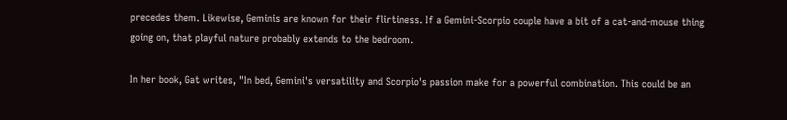precedes them. Likewise, Geminis are known for their flirtiness. If a Gemini-Scorpio couple have a bit of a cat-and-mouse thing going on, that playful nature probably extends to the bedroom.

In her book, Gat writes, "In bed, Gemini's versatility and Scorpio's passion make for a powerful combination. This could be an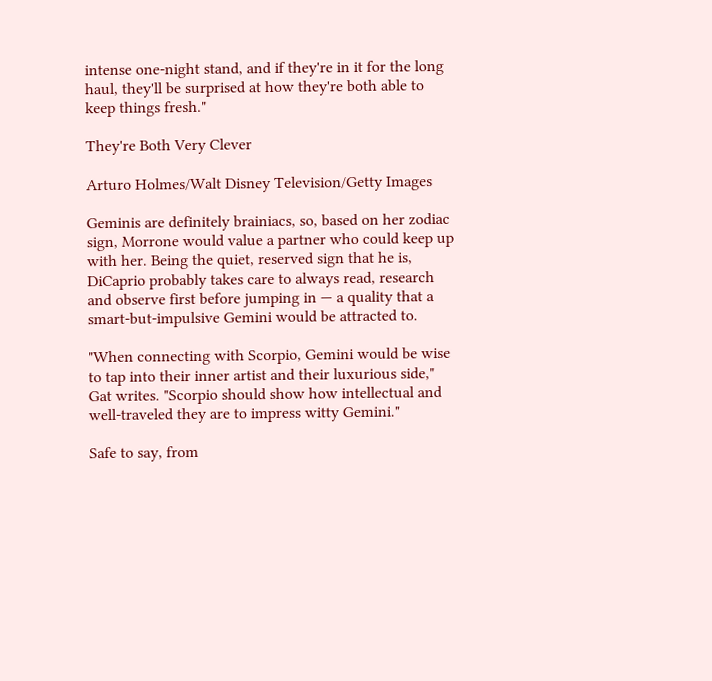intense one-night stand, and if they're in it for the long haul, they'll be surprised at how they're both able to keep things fresh."

They're Both Very Clever

Arturo Holmes/Walt Disney Television/Getty Images

Geminis are definitely brainiacs, so, based on her zodiac sign, Morrone would value a partner who could keep up with her. Being the quiet, reserved sign that he is, DiCaprio probably takes care to always read, research and observe first before jumping in — a quality that a smart-but-impulsive Gemini would be attracted to.

"When connecting with Scorpio, Gemini would be wise to tap into their inner artist and their luxurious side," Gat writes. "Scorpio should show how intellectual and well-traveled they are to impress witty Gemini."

Safe to say, from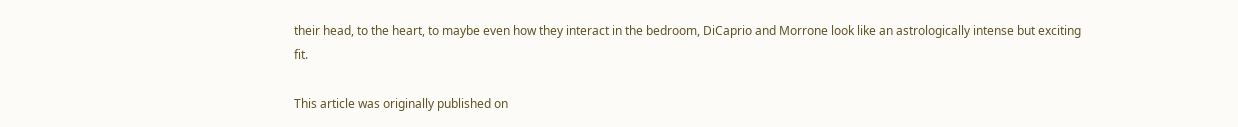their head, to the heart, to maybe even how they interact in the bedroom, DiCaprio and Morrone look like an astrologically intense but exciting fit.

This article was originally published on